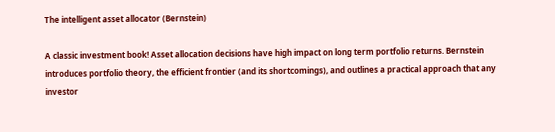The intelligent asset allocator (Bernstein)

A classic investment book! Asset allocation decisions have high impact on long term portfolio returns. Bernstein introduces portfolio theory, the efficient frontier (and its shortcomings), and outlines a practical approach that any investor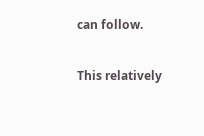can follow.

This relatively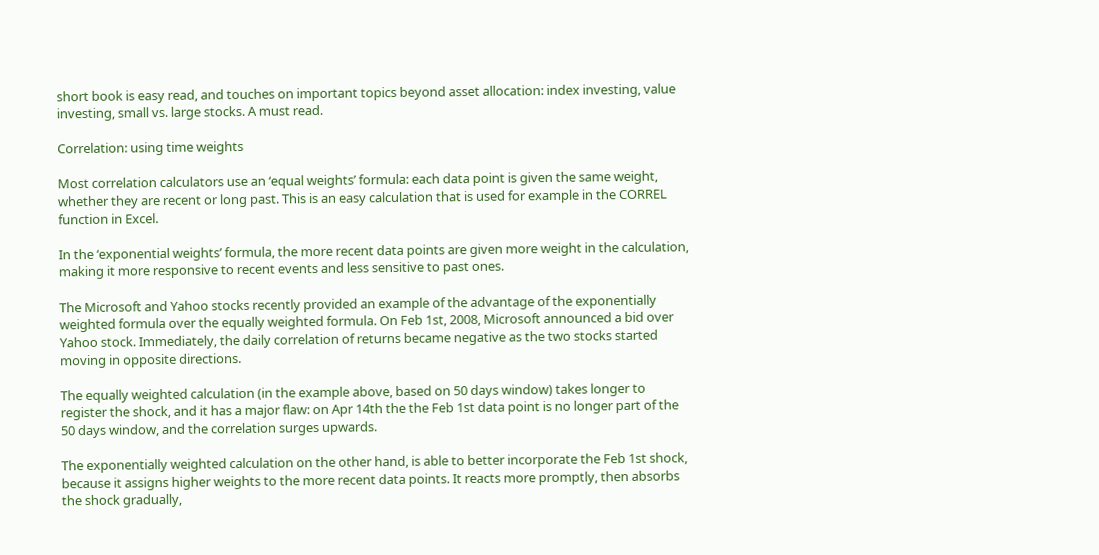short book is easy read, and touches on important topics beyond asset allocation: index investing, value investing, small vs. large stocks. A must read.

Correlation: using time weights

Most correlation calculators use an ‘equal weights’ formula: each data point is given the same weight, whether they are recent or long past. This is an easy calculation that is used for example in the CORREL function in Excel.

In the ‘exponential weights’ formula, the more recent data points are given more weight in the calculation, making it more responsive to recent events and less sensitive to past ones.

The Microsoft and Yahoo stocks recently provided an example of the advantage of the exponentially weighted formula over the equally weighted formula. On Feb 1st, 2008, Microsoft announced a bid over Yahoo stock. Immediately, the daily correlation of returns became negative as the two stocks started moving in opposite directions.

The equally weighted calculation (in the example above, based on 50 days window) takes longer to register the shock, and it has a major flaw: on Apr 14th the the Feb 1st data point is no longer part of the 50 days window, and the correlation surges upwards.

The exponentially weighted calculation on the other hand, is able to better incorporate the Feb 1st shock, because it assigns higher weights to the more recent data points. It reacts more promptly, then absorbs the shock gradually,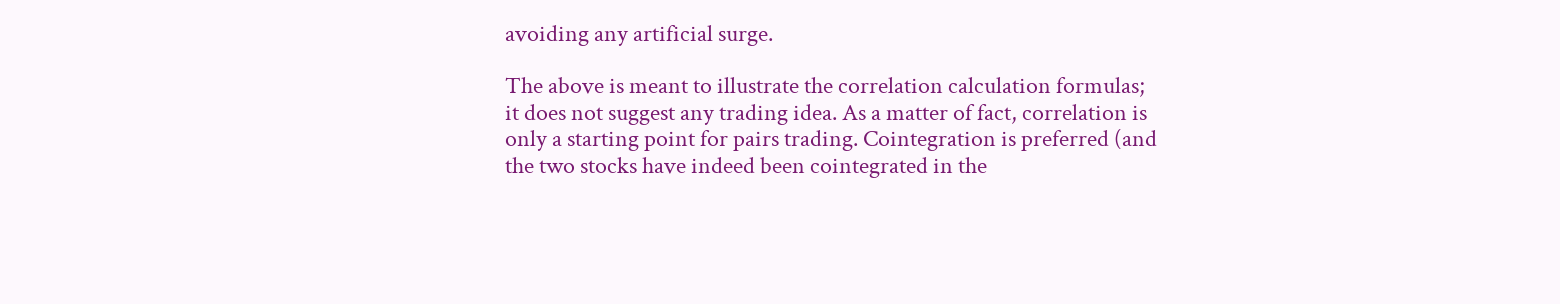avoiding any artificial surge.

The above is meant to illustrate the correlation calculation formulas; it does not suggest any trading idea. As a matter of fact, correlation is only a starting point for pairs trading. Cointegration is preferred (and the two stocks have indeed been cointegrated in the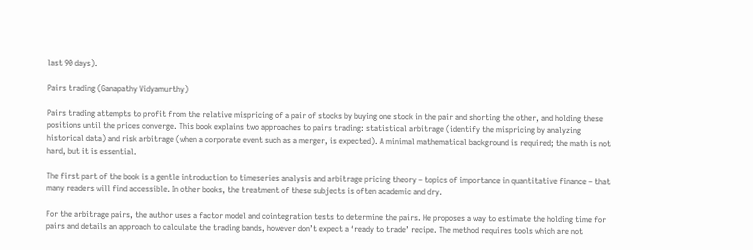last 90 days).

Pairs trading (Ganapathy Vidyamurthy)

Pairs trading attempts to profit from the relative mispricing of a pair of stocks by buying one stock in the pair and shorting the other, and holding these positions until the prices converge. This book explains two approaches to pairs trading: statistical arbitrage (identify the mispricing by analyzing historical data) and risk arbitrage (when a corporate event such as a merger, is expected). A minimal mathematical background is required; the math is not hard, but it is essential.

The first part of the book is a gentle introduction to timeseries analysis and arbitrage pricing theory – topics of importance in quantitative finance – that many readers will find accessible. In other books, the treatment of these subjects is often academic and dry.

For the arbitrage pairs, the author uses a factor model and cointegration tests to determine the pairs. He proposes a way to estimate the holding time for pairs and details an approach to calculate the trading bands, however don’t expect a ‘ready to trade’ recipe. The method requires tools which are not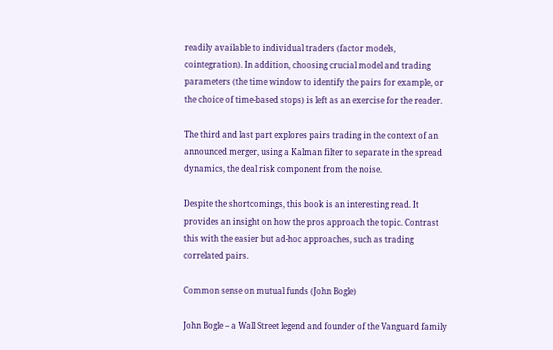readily available to individual traders (factor models, cointegration). In addition, choosing crucial model and trading parameters (the time window to identify the pairs for example, or the choice of time-based stops) is left as an exercise for the reader.

The third and last part explores pairs trading in the context of an announced merger, using a Kalman filter to separate in the spread dynamics, the deal risk component from the noise.

Despite the shortcomings, this book is an interesting read. It provides an insight on how the pros approach the topic. Contrast this with the easier but ad-hoc approaches, such as trading correlated pairs.

Common sense on mutual funds (John Bogle)

John Bogle – a Wall Street legend and founder of the Vanguard family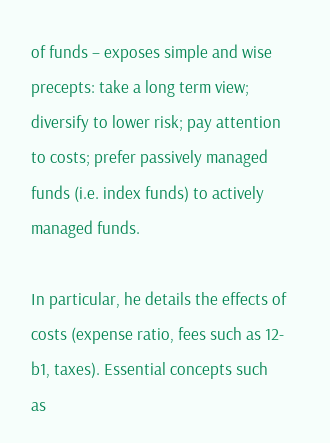of funds – exposes simple and wise precepts: take a long term view; diversify to lower risk; pay attention to costs; prefer passively managed funds (i.e. index funds) to actively managed funds.

In particular, he details the effects of costs (expense ratio, fees such as 12-b1, taxes). Essential concepts such as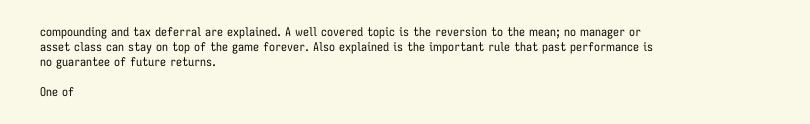compounding and tax deferral are explained. A well covered topic is the reversion to the mean; no manager or asset class can stay on top of the game forever. Also explained is the important rule that past performance is no guarantee of future returns.

One of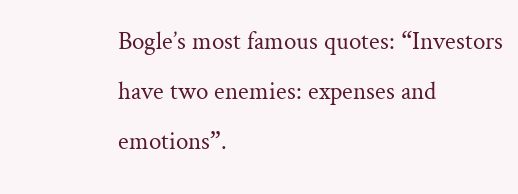Bogle’s most famous quotes: “Investors have two enemies: expenses and emotions”.